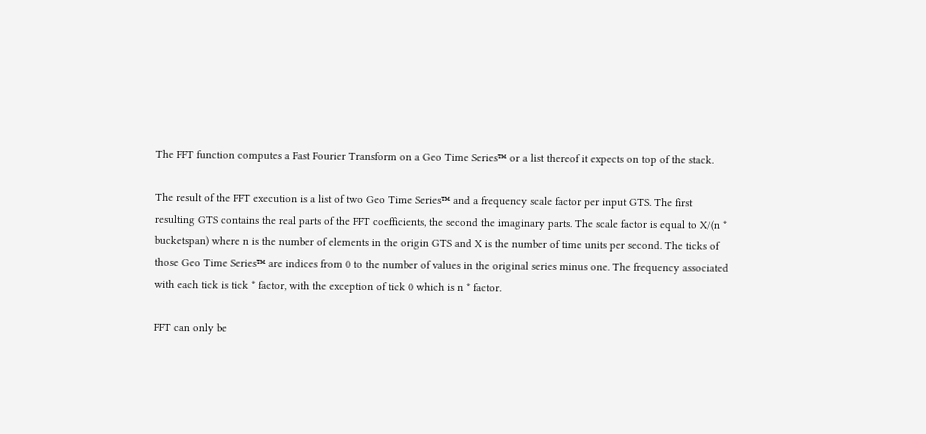The FFT function computes a Fast Fourier Transform on a Geo Time Series™ or a list thereof it expects on top of the stack.

The result of the FFT execution is a list of two Geo Time Series™ and a frequency scale factor per input GTS. The first resulting GTS contains the real parts of the FFT coefficients, the second the imaginary parts. The scale factor is equal to X/(n * bucketspan) where n is the number of elements in the origin GTS and X is the number of time units per second. The ticks of those Geo Time Series™ are indices from 0 to the number of values in the original series minus one. The frequency associated with each tick is tick * factor, with the exception of tick 0 which is n * factor.

FFT can only be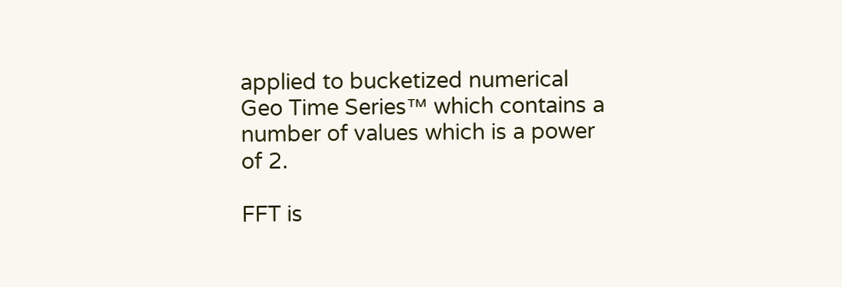applied to bucketized numerical Geo Time Series™ which contains a number of values which is a power of 2.

FFT is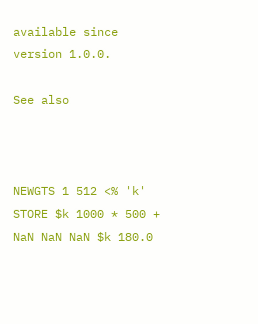available since version 1.0.0.

See also



NEWGTS 1 512 <% 'k' STORE $k 1000 * 500 + NaN NaN NaN $k 180.0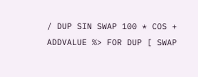/ DUP SIN SWAP 100 * COS + ADDVALUE %> FOR DUP [ SWAP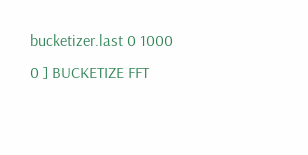bucketizer.last 0 1000 0 ] BUCKETIZE FFT